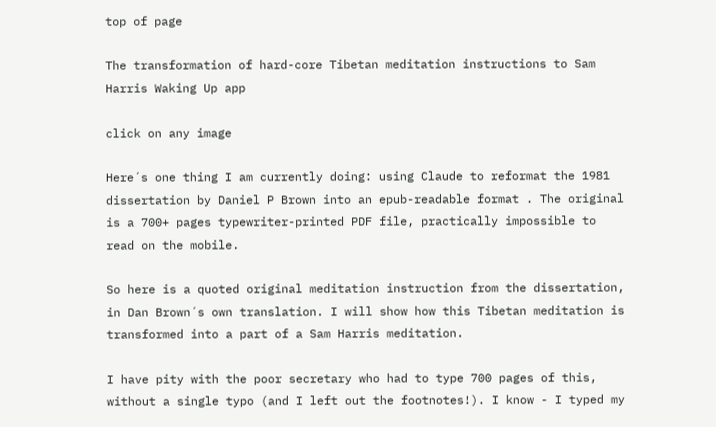top of page

The transformation of hard-core Tibetan meditation instructions to Sam Harris Waking Up app

click on any image

Here´s one thing I am currently doing: using Claude to reformat the 1981 dissertation by Daniel P Brown into an epub-readable format . The original is a 700+ pages typewriter-printed PDF file, practically impossible to read on the mobile.

So here is a quoted original meditation instruction from the dissertation, in Dan Brown´s own translation. I will show how this Tibetan meditation is transformed into a part of a Sam Harris meditation.

I have pity with the poor secretary who had to type 700 pages of this, without a single typo (and I left out the footnotes!). I know - I typed my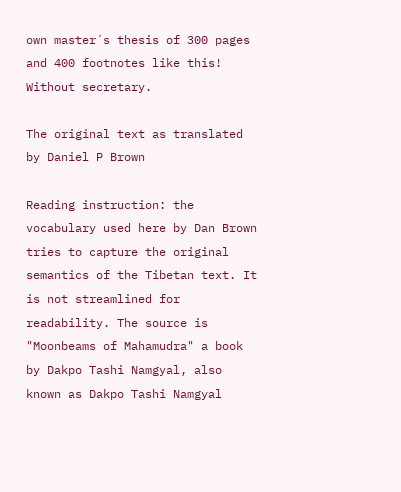own master´s thesis of 300 pages and 400 footnotes like this! Without secretary.

The original text as translated by Daniel P Brown

Reading instruction: the vocabulary used here by Dan Brown tries to capture the original semantics of the Tibetan text. It is not streamlined for readability. The source is "Moonbeams of Mahamudra" a book by Dakpo Tashi Namgyal, also known as Dakpo Tashi Namgyal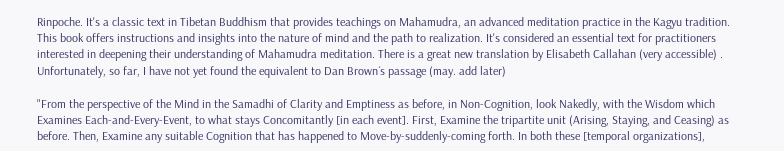Rinpoche. It's a classic text in Tibetan Buddhism that provides teachings on Mahamudra, an advanced meditation practice in the Kagyu tradition. This book offers instructions and insights into the nature of mind and the path to realization. It's considered an essential text for practitioners interested in deepening their understanding of Mahamudra meditation. There is a great new translation by Elisabeth Callahan (very accessible) . Unfortunately, so far, I have not yet found the equivalent to Dan Brown´s passage (may. add later)

"From the perspective of the Mind in the Samadhi of Clarity and Emptiness as before, in Non-Cognition, look Nakedly, with the Wisdom which Examines Each-and-Every-Event, to what stays Concomitantly [in each event]. First, Examine the tripartite unit (Arising, Staying, and Ceasing) as before. Then, Examine any suitable Cognition that has happened to Move-by-suddenly-coming forth. In both these [temporal organizations],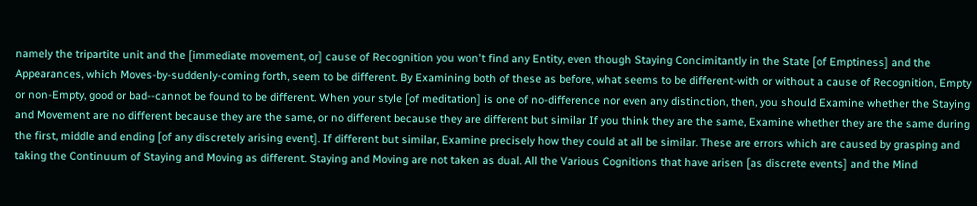namely the tripartite unit and the [immediate movement, or] cause of Recognition you won't find any Entity, even though Staying Concimitantly in the State [of Emptiness] and the Appearances, which Moves-by-suddenly-coming forth, seem to be different. By Examining both of these as before, what seems to be different-with or without a cause of Recognition, Empty or non-Empty, good or bad--cannot be found to be different. When your style [of meditation] is one of no-difference nor even any distinction, then, you should Examine whether the Staying and Movement are no different because they are the same, or no different because they are different but similar If you think they are the same, Examine whether they are the same during the first, middle and ending [of any discretely arising event]. If different but similar, Examine precisely how they could at all be similar. These are errors which are caused by grasping and taking the Continuum of Staying and Moving as different. Staying and Moving are not taken as dual. All the Various Cognitions that have arisen [as discrete events] and the Mind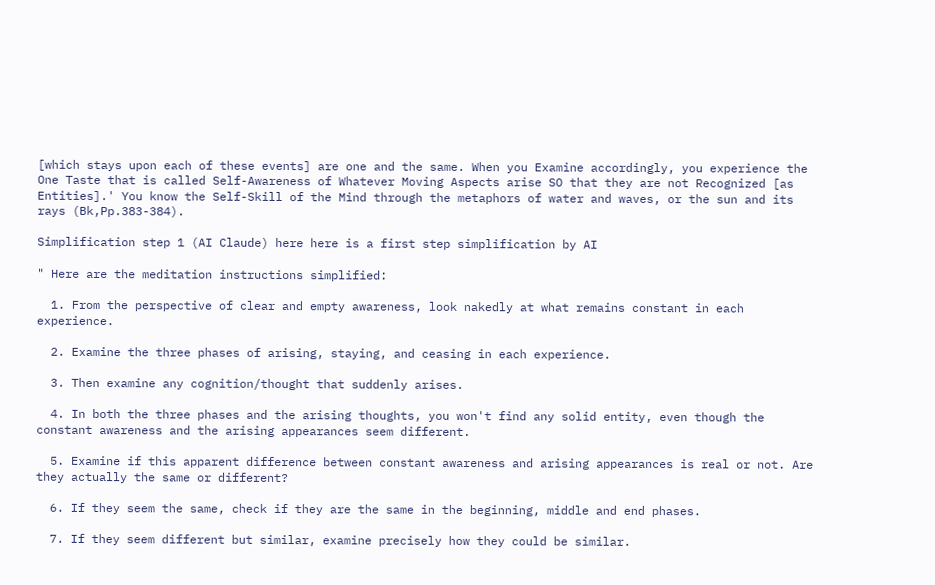[which stays upon each of these events] are one and the same. When you Examine accordingly, you experience the One Taste that is called Self-Awareness of Whatever Moving Aspects arise SO that they are not Recognized [as Entities].' You know the Self-Skill of the Mind through the metaphors of water and waves, or the sun and its rays (Bk,Pp.383-384).

Simplification step 1 (AI Claude) here here is a first step simplification by AI

" Here are the meditation instructions simplified:

  1. From the perspective of clear and empty awareness, look nakedly at what remains constant in each experience.

  2. Examine the three phases of arising, staying, and ceasing in each experience.

  3. Then examine any cognition/thought that suddenly arises.

  4. In both the three phases and the arising thoughts, you won't find any solid entity, even though the constant awareness and the arising appearances seem different.

  5. Examine if this apparent difference between constant awareness and arising appearances is real or not. Are they actually the same or different?

  6. If they seem the same, check if they are the same in the beginning, middle and end phases.

  7. If they seem different but similar, examine precisely how they could be similar.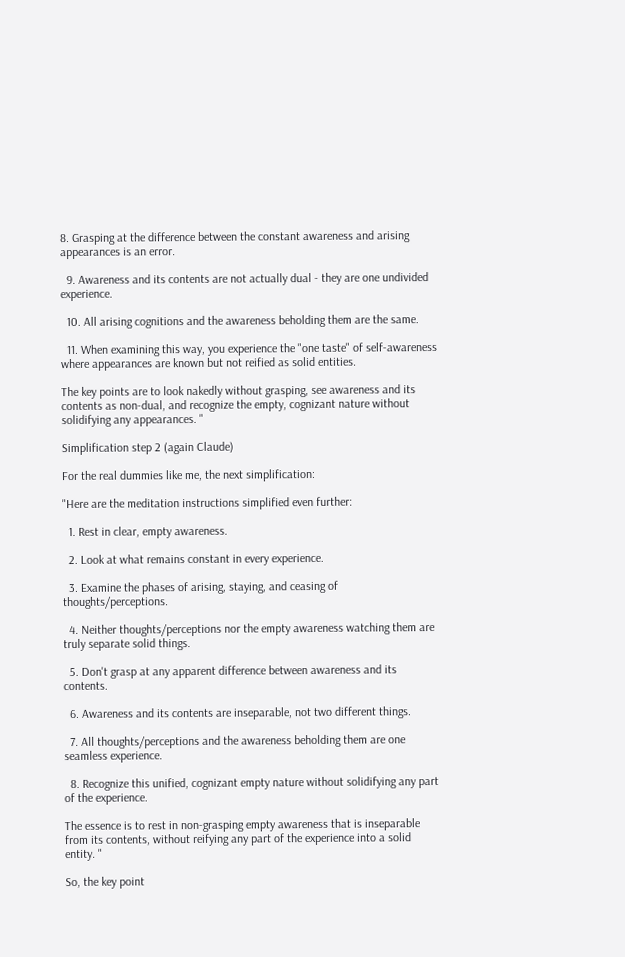8. Grasping at the difference between the constant awareness and arising appearances is an error.

  9. Awareness and its contents are not actually dual - they are one undivided experience.

  10. All arising cognitions and the awareness beholding them are the same.

  11. When examining this way, you experience the "one taste" of self-awareness where appearances are known but not reified as solid entities.

The key points are to look nakedly without grasping, see awareness and its contents as non-dual, and recognize the empty, cognizant nature without solidifying any appearances. "

Simplification step 2 (again Claude)

For the real dummies like me, the next simplification:

"Here are the meditation instructions simplified even further:

  1. Rest in clear, empty awareness.

  2. Look at what remains constant in every experience.

  3. Examine the phases of arising, staying, and ceasing of thoughts/perceptions.

  4. Neither thoughts/perceptions nor the empty awareness watching them are truly separate solid things.

  5. Don't grasp at any apparent difference between awareness and its contents.

  6. Awareness and its contents are inseparable, not two different things.

  7. All thoughts/perceptions and the awareness beholding them are one seamless experience.

  8. Recognize this unified, cognizant empty nature without solidifying any part of the experience.

The essence is to rest in non-grasping empty awareness that is inseparable from its contents, without reifying any part of the experience into a solid entity. "

So, the key point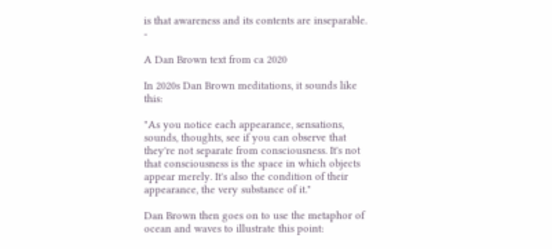is that awareness and its contents are inseparable. -

A Dan Brown text from ca 2020

In 2020s Dan Brown meditations, it sounds like this:

"As you notice each appearance, sensations, sounds, thoughts, see if you can observe that they're not separate from consciousness. It's not that consciousness is the space in which objects appear merely. It's also the condition of their appearance, the very substance of it."

Dan Brown then goes on to use the metaphor of ocean and waves to illustrate this point: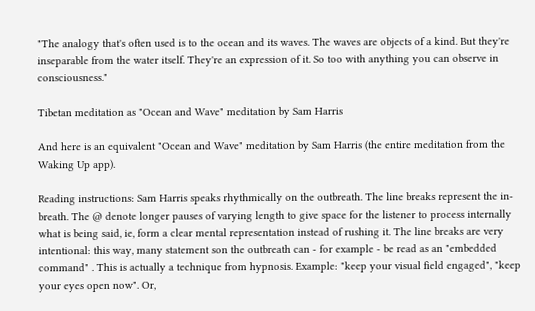"The analogy that's often used is to the ocean and its waves. The waves are objects of a kind. But they're inseparable from the water itself. They're an expression of it. So too with anything you can observe in consciousness."

Tibetan meditation as "Ocean and Wave" meditation by Sam Harris

And here is an equivalent "Ocean and Wave" meditation by Sam Harris (the entire meditation from the Waking Up app).

Reading instructions: Sam Harris speaks rhythmically on the outbreath. The line breaks represent the in-breath. The @ denote longer pauses of varying length to give space for the listener to process internally what is being said, ie, form a clear mental representation instead of rushing it. The line breaks are very intentional: this way, many statement son the outbreath can - for example - be read as an "embedded command" . This is actually a technique from hypnosis. Example: "keep your visual field engaged", "keep your eyes open now". Or,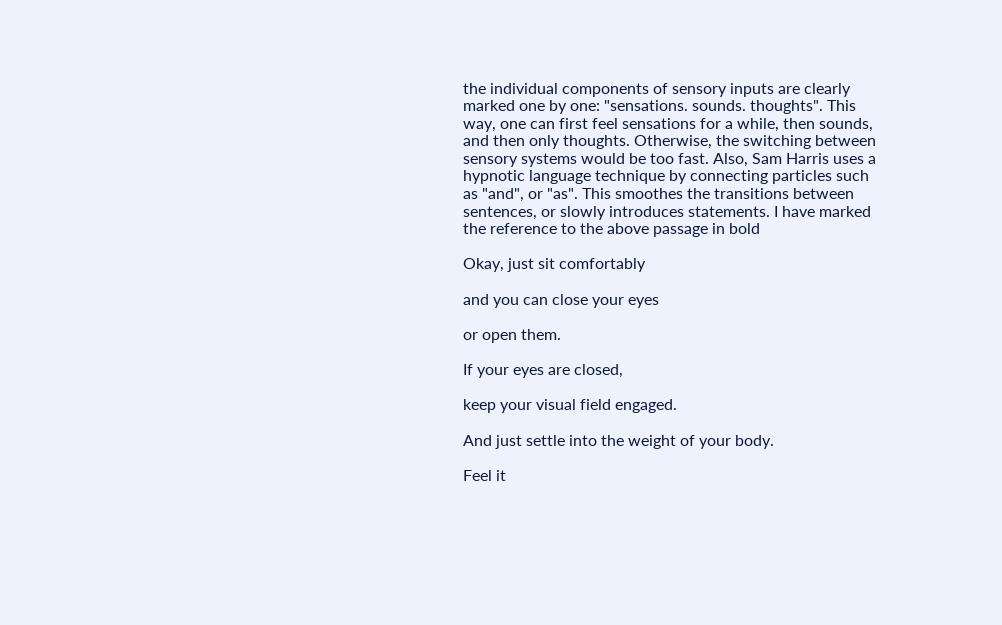the individual components of sensory inputs are clearly marked one by one: "sensations. sounds. thoughts". This way, one can first feel sensations for a while, then sounds, and then only thoughts. Otherwise, the switching between sensory systems would be too fast. Also, Sam Harris uses a hypnotic language technique by connecting particles such as "and", or "as". This smoothes the transitions between sentences, or slowly introduces statements. I have marked the reference to the above passage in bold

Okay, just sit comfortably

and you can close your eyes

or open them.

If your eyes are closed,

keep your visual field engaged.

And just settle into the weight of your body.

Feel it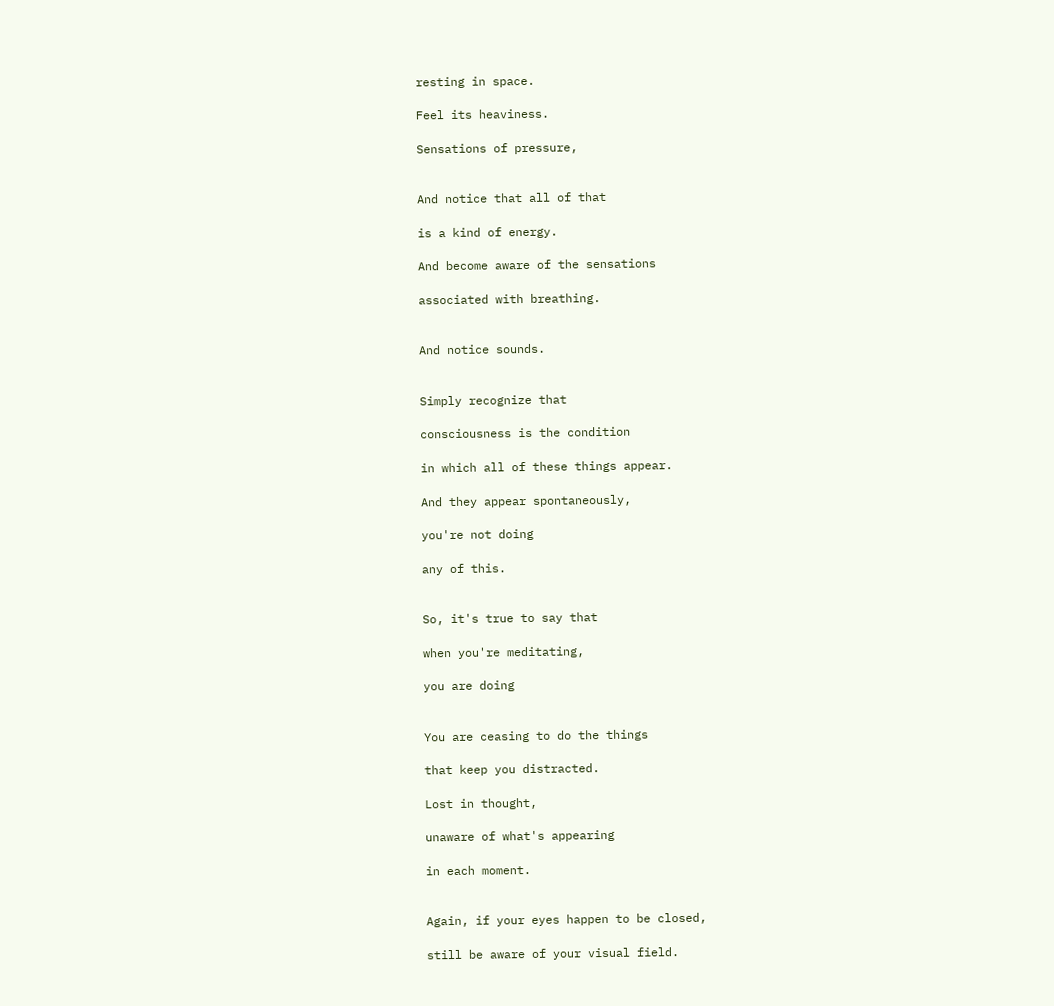resting in space.

Feel its heaviness.

Sensations of pressure,


And notice that all of that

is a kind of energy.

And become aware of the sensations

associated with breathing.


And notice sounds.


Simply recognize that

consciousness is the condition

in which all of these things appear.

And they appear spontaneously,

you're not doing

any of this.


So, it's true to say that

when you're meditating,

you are doing


You are ceasing to do the things

that keep you distracted.

Lost in thought,

unaware of what's appearing

in each moment.


Again, if your eyes happen to be closed,

still be aware of your visual field.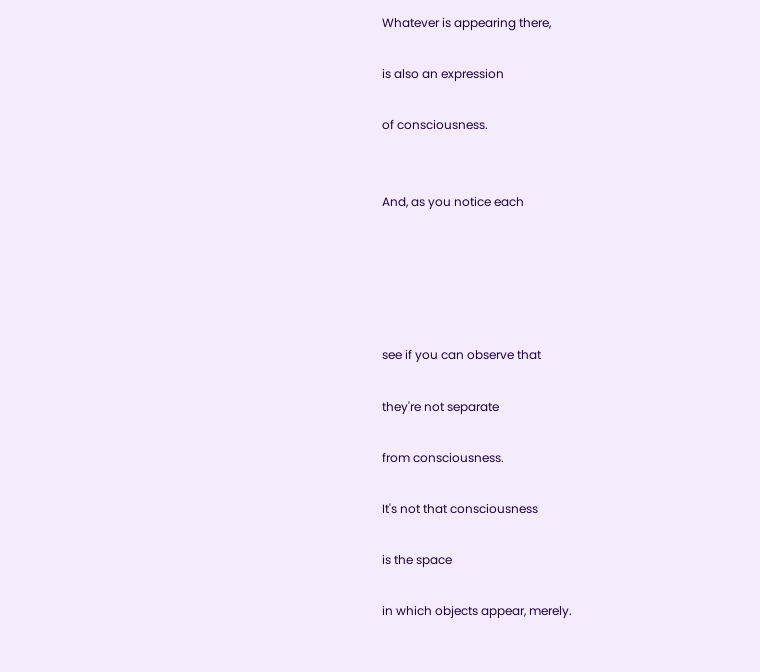Whatever is appearing there,

is also an expression

of consciousness.


And, as you notice each





see if you can observe that

they're not separate

from consciousness.

It's not that consciousness

is the space

in which objects appear, merely.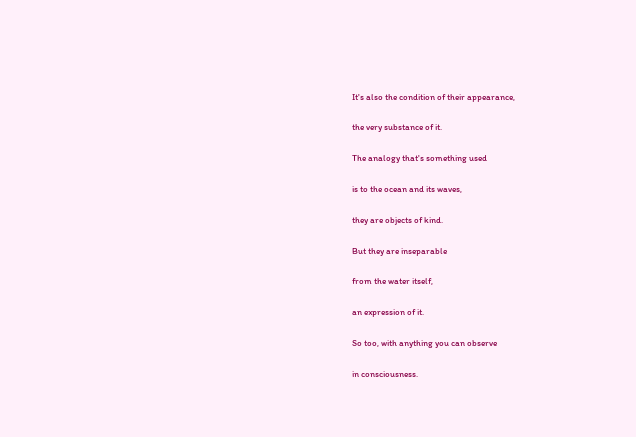It's also the condition of their appearance,

the very substance of it.

The analogy that's something used

is to the ocean and its waves,

they are objects of kind.

But they are inseparable

from the water itself,

an expression of it.

So too, with anything you can observe

in consciousness.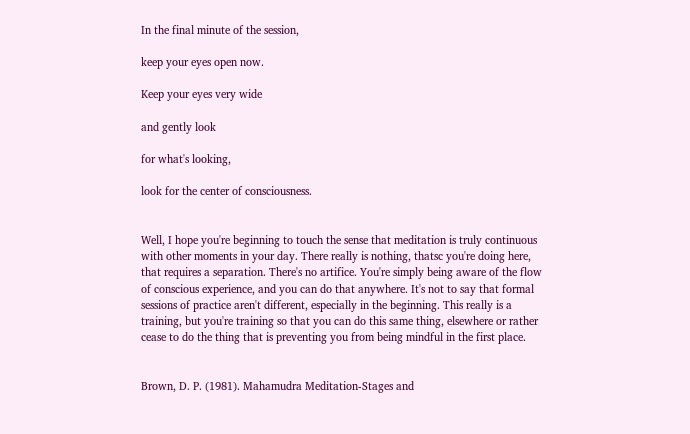In the final minute of the session,

keep your eyes open now.

Keep your eyes very wide

and gently look

for what's looking,

look for the center of consciousness.


Well, I hope you're beginning to touch the sense that meditation is truly continuous with other moments in your day. There really is nothing, thatsc you're doing here, that requires a separation. There's no artifice. You're simply being aware of the flow of conscious experience, and you can do that anywhere. It's not to say that formal sessions of practice aren't different, especially in the beginning. This really is a training, but you're training so that you can do this same thing, elsewhere or rather cease to do the thing that is preventing you from being mindful in the first place.


Brown, D. P. (1981). Mahamudra Meditation-Stages and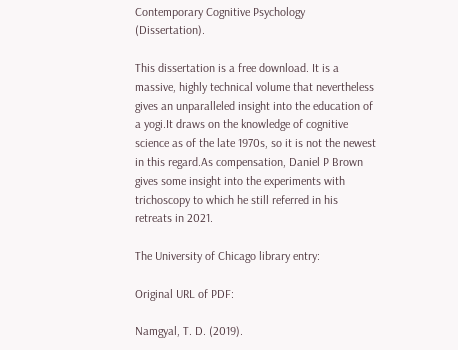Contemporary Cognitive Psychology (Dissertation).

This dissertation is a free download. It is a massive, highly technical volume that nevertheless gives an unparalleled insight into the education of a yogi.It draws on the knowledge of cognitive science as of the late 1970s, so it is not the newest in this regard.As compensation, Daniel P Brown gives some insight into the experiments with trichoscopy to which he still referred in his retreats in 2021.

The University of Chicago library entry:

Original URL of PDF:

Namgyal, T. D. (2019).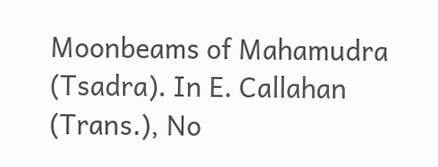Moonbeams of Mahamudra (Tsadra). In E. Callahan (Trans.), No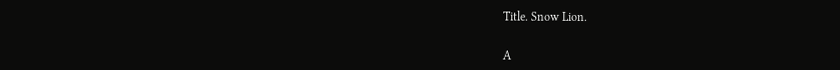Title. Snow Lion.


A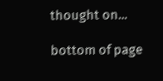thought on...

bottom of page